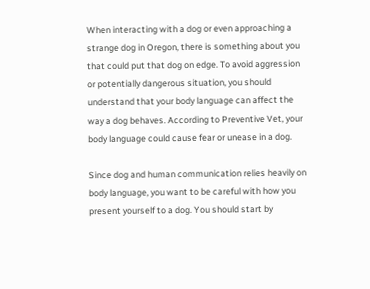When interacting with a dog or even approaching a strange dog in Oregon, there is something about you that could put that dog on edge. To avoid aggression or potentially dangerous situation, you should understand that your body language can affect the way a dog behaves. According to Preventive Vet, your body language could cause fear or unease in a dog.

Since dog and human communication relies heavily on body language, you want to be careful with how you present yourself to a dog. You should start by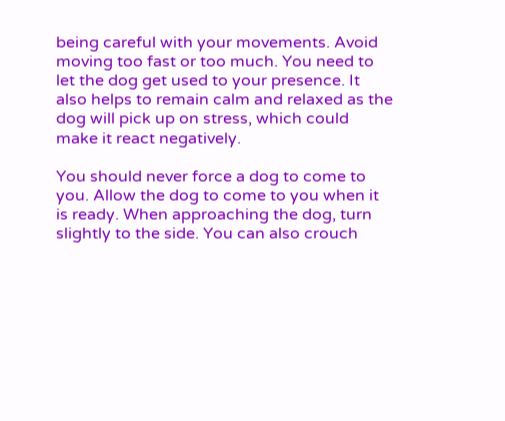being careful with your movements. Avoid moving too fast or too much. You need to let the dog get used to your presence. It also helps to remain calm and relaxed as the dog will pick up on stress, which could make it react negatively.

You should never force a dog to come to you. Allow the dog to come to you when it is ready. When approaching the dog, turn slightly to the side. You can also crouch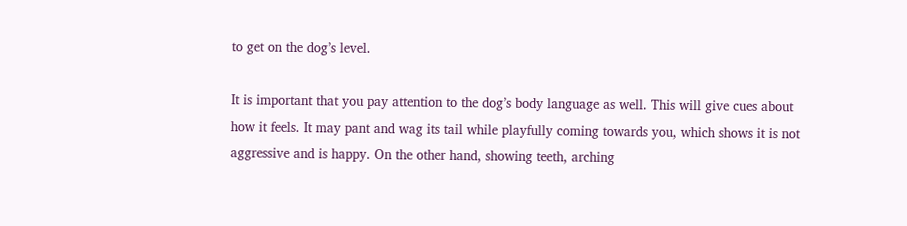to get on the dog’s level.

It is important that you pay attention to the dog’s body language as well. This will give cues about how it feels. It may pant and wag its tail while playfully coming towards you, which shows it is not aggressive and is happy. On the other hand, showing teeth, arching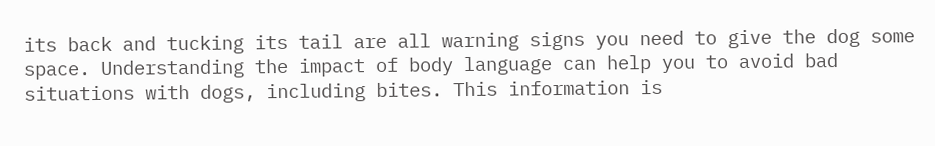its back and tucking its tail are all warning signs you need to give the dog some space. Understanding the impact of body language can help you to avoid bad situations with dogs, including bites. This information is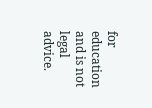for education and is not legal advice.